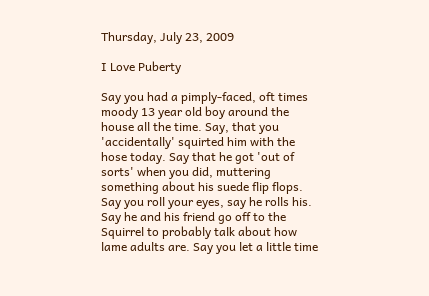Thursday, July 23, 2009

I Love Puberty

Say you had a pimply-faced, oft times moody 13 year old boy around the house all the time. Say, that you 'accidentally' squirted him with the hose today. Say that he got 'out of sorts' when you did, muttering something about his suede flip flops. Say you roll your eyes, say he rolls his. Say he and his friend go off to the Squirrel to probably talk about how lame adults are. Say you let a little time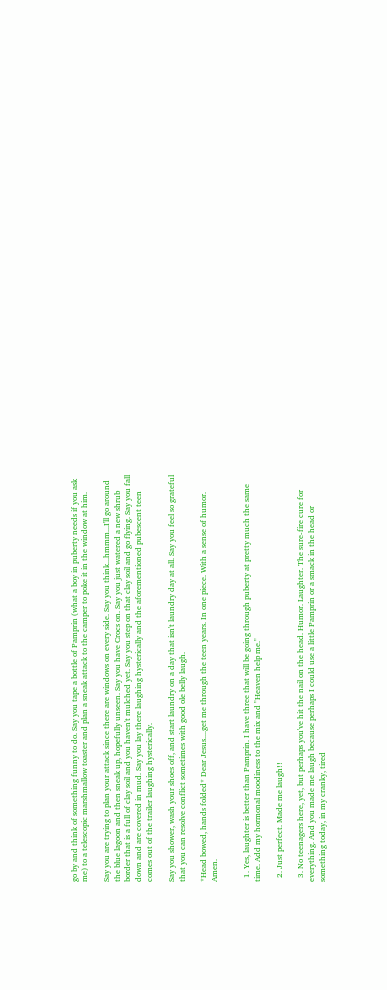go by and think of something funny to do. Say you tape a bottle of Pamprin (what a boy in puberty needs if you ask me) to a telescopic marshmallow toaster and plan a sneak attack to the camper to poke it in the window at him.

Say you are trying to plan your attack since there are windows on every side. Say you think...hmmm...I'll go around the blue lagoon and then sneak up, hopefully unseen. Say you have Crocs on. Say you just watered a new shrub border that is a full of clay soil and you haven't mulched yet. Say you step on that clay soil and go flying. Say you fall down and are covered in mud. Say you lay there laughing hysterically and the aforementioned pubescent teen comes out of the trailer laughing hysterically.

Say you shower, wash your shoes off, and start laundry on a day that isn't laundry day at all. Say you feel so grateful that you can resolve conflict sometimes with good ole belly laugh.

*Head bowed, hands folded* Dear Jesus....get me through the teen years. In one piece. With a sense of humor. Amen.


  1. Yes, laughter is better than Pamprin. I have three that will be going through puberty at pretty much the same time. Add my hormonal moodiness to the mix and "Heaven help me."

  2. Just perfect. Made me laugh!!

  3. No teenagers here, yet, but perhaps you've hit the nail on the head. Humor. Laughter. The sure-fire cure for everything. And you made me laugh because perhaps I could use a little Pamprin or a smack in the head or something today, in my cranky, tired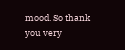mood. So thank you very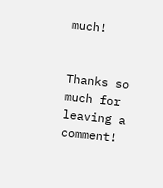much!


Thanks so much for leaving a comment!